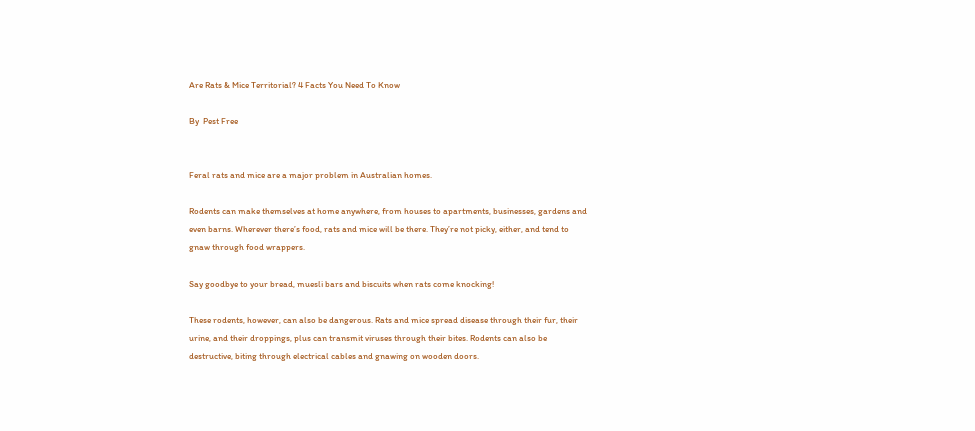Are Rats & Mice Territorial? 4 Facts You Need To Know

By  Pest Free


Feral rats and mice are a major problem in Australian homes.

Rodents can make themselves at home anywhere, from houses to apartments, businesses, gardens and even barns. Wherever there’s food, rats and mice will be there. They’re not picky, either, and tend to gnaw through food wrappers.

Say goodbye to your bread, muesli bars and biscuits when rats come knocking!

These rodents, however, can also be dangerous. Rats and mice spread disease through their fur, their urine, and their droppings, plus can transmit viruses through their bites. Rodents can also be destructive, biting through electrical cables and gnawing on wooden doors.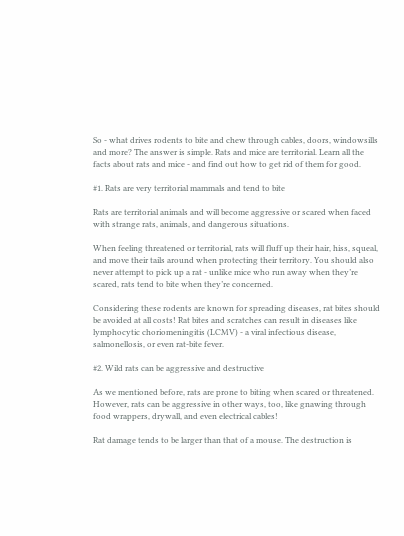So - what drives rodents to bite and chew through cables, doors, windowsills and more? The answer is simple. Rats and mice are territorial. Learn all the facts about rats and mice - and find out how to get rid of them for good.

#1. Rats are very territorial mammals and tend to bite

Rats are territorial animals and will become aggressive or scared when faced with strange rats, animals, and dangerous situations.

When feeling threatened or territorial, rats will fluff up their hair, hiss, squeal, and move their tails around when protecting their territory. You should also never attempt to pick up a rat - unlike mice who run away when they’re scared, rats tend to bite when they’re concerned.

Considering these rodents are known for spreading diseases, rat bites should be avoided at all costs! Rat bites and scratches can result in diseases like lymphocytic choriomeningitis (LCMV) - a viral infectious disease, salmonellosis, or even rat-bite fever.

#2. Wild rats can be aggressive and destructive

As we mentioned before, rats are prone to biting when scared or threatened. However, rats can be aggressive in other ways, too, like gnawing through food wrappers, drywall, and even electrical cables!

Rat damage tends to be larger than that of a mouse. The destruction is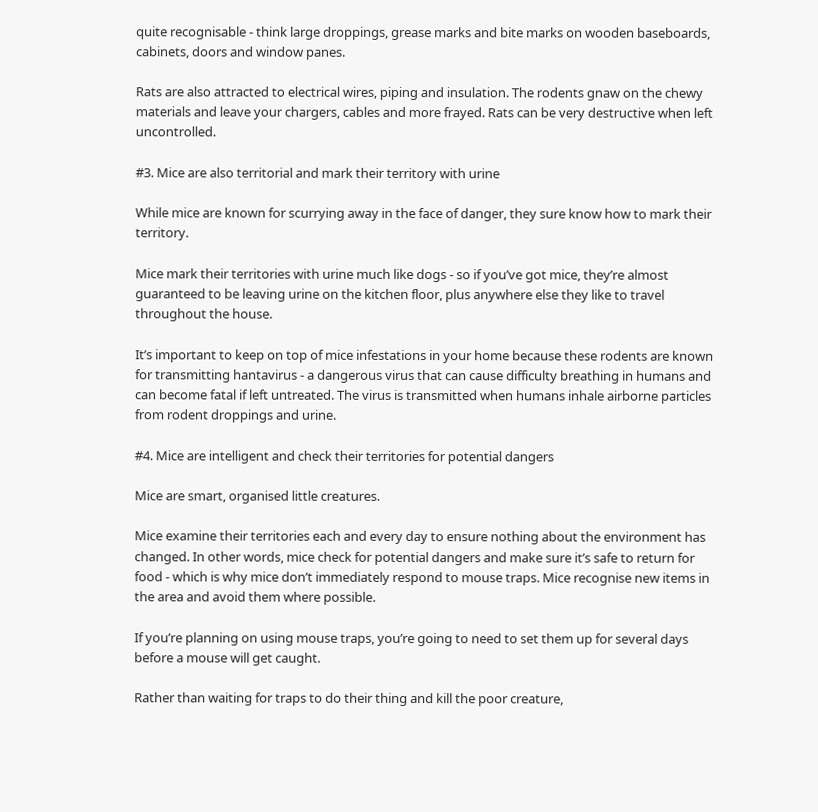quite recognisable - think large droppings, grease marks and bite marks on wooden baseboards, cabinets, doors and window panes.

Rats are also attracted to electrical wires, piping and insulation. The rodents gnaw on the chewy materials and leave your chargers, cables and more frayed. Rats can be very destructive when left uncontrolled.

#3. Mice are also territorial and mark their territory with urine

While mice are known for scurrying away in the face of danger, they sure know how to mark their territory.

Mice mark their territories with urine much like dogs - so if you’ve got mice, they’re almost guaranteed to be leaving urine on the kitchen floor, plus anywhere else they like to travel throughout the house.

It’s important to keep on top of mice infestations in your home because these rodents are known for transmitting hantavirus - a dangerous virus that can cause difficulty breathing in humans and can become fatal if left untreated. The virus is transmitted when humans inhale airborne particles from rodent droppings and urine.

#4. Mice are intelligent and check their territories for potential dangers

Mice are smart, organised little creatures.

Mice examine their territories each and every day to ensure nothing about the environment has changed. In other words, mice check for potential dangers and make sure it’s safe to return for food - which is why mice don’t immediately respond to mouse traps. Mice recognise new items in the area and avoid them where possible.

If you’re planning on using mouse traps, you’re going to need to set them up for several days before a mouse will get caught.

Rather than waiting for traps to do their thing and kill the poor creature,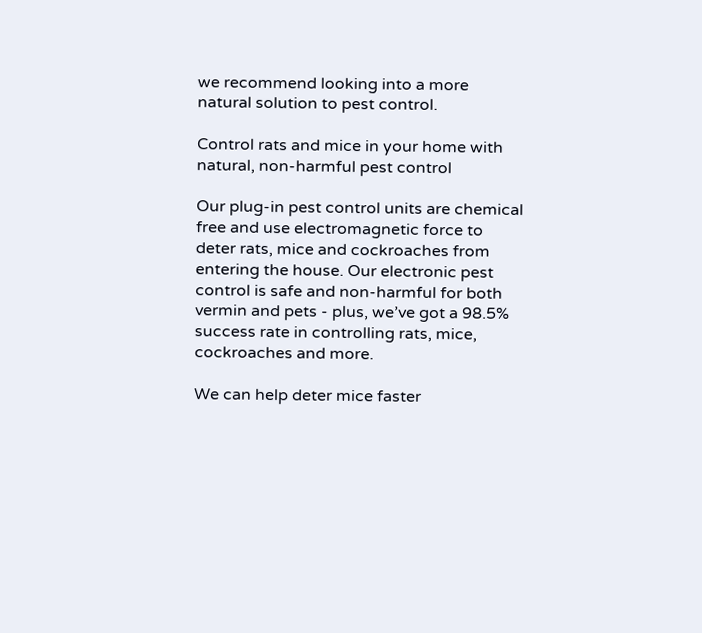we recommend looking into a more natural solution to pest control.

Control rats and mice in your home with natural, non-harmful pest control

Our plug-in pest control units are chemical free and use electromagnetic force to deter rats, mice and cockroaches from entering the house. Our electronic pest control is safe and non-harmful for both vermin and pets - plus, we’ve got a 98.5% success rate in controlling rats, mice, cockroaches and more.

We can help deter mice faster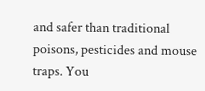and safer than traditional poisons, pesticides and mouse traps. You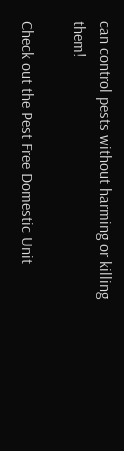can control pests without harming or killing them!

Check out the Pest Free Domestic Unit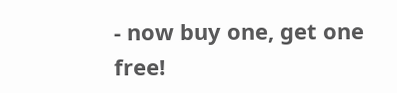- now buy one, get one free!